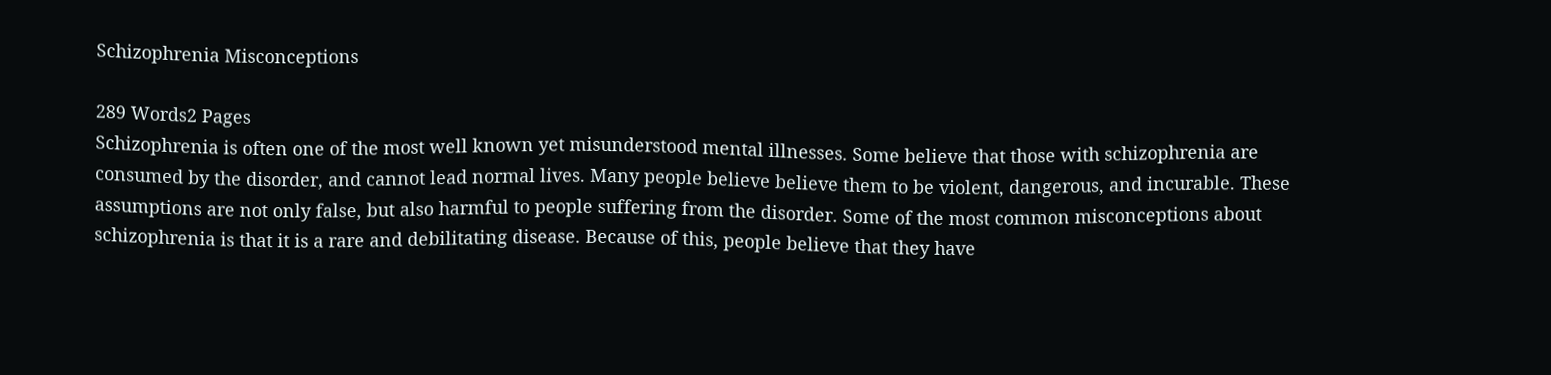Schizophrenia Misconceptions

289 Words2 Pages
Schizophrenia is often one of the most well known yet misunderstood mental illnesses. Some believe that those with schizophrenia are consumed by the disorder, and cannot lead normal lives. Many people believe believe them to be violent, dangerous, and incurable. These assumptions are not only false, but also harmful to people suffering from the disorder. Some of the most common misconceptions about schizophrenia is that it is a rare and debilitating disease. Because of this, people believe that they have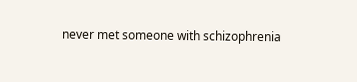never met someone with schizophrenia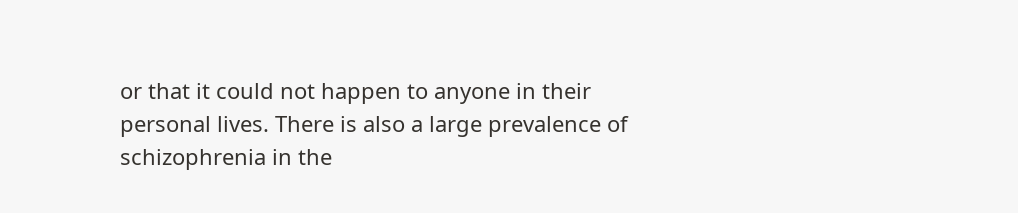or that it could not happen to anyone in their personal lives. There is also a large prevalence of schizophrenia in the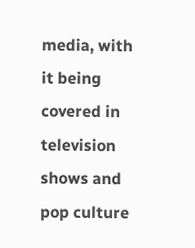media, with it being covered in television shows and pop culture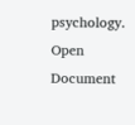psychology.
Open Document